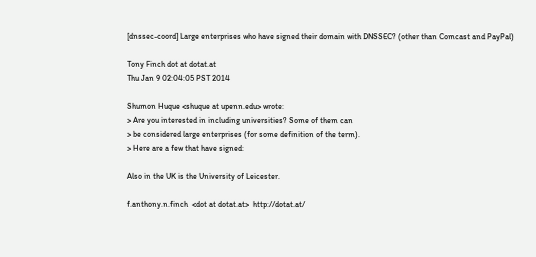[dnssec-coord] Large enterprises who have signed their domain with DNSSEC? (other than Comcast and PayPal)

Tony Finch dot at dotat.at
Thu Jan 9 02:04:05 PST 2014

Shumon Huque <shuque at upenn.edu> wrote:
> Are you interested in including universities? Some of them can
> be considered large enterprises (for some definition of the term).
> Here are a few that have signed:

Also in the UK is the University of Leicester.

f.anthony.n.finch  <dot at dotat.at>  http://dotat.at/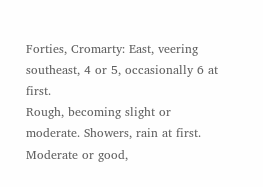Forties, Cromarty: East, veering southeast, 4 or 5, occasionally 6 at first.
Rough, becoming slight or moderate. Showers, rain at first. Moderate or good,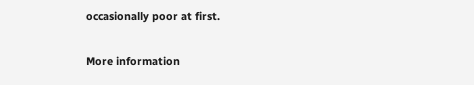occasionally poor at first.

More information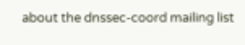about the dnssec-coord mailing list